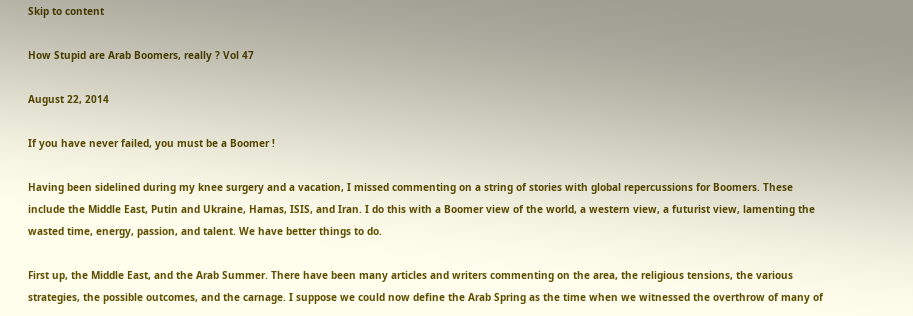Skip to content

How Stupid are Arab Boomers, really ? Vol 47

August 22, 2014

If you have never failed, you must be a Boomer !

Having been sidelined during my knee surgery and a vacation, I missed commenting on a string of stories with global repercussions for Boomers. These include the Middle East, Putin and Ukraine, Hamas, ISIS, and Iran. I do this with a Boomer view of the world, a western view, a futurist view, lamenting the wasted time, energy, passion, and talent. We have better things to do.

First up, the Middle East, and the Arab Summer. There have been many articles and writers commenting on the area, the religious tensions, the various strategies, the possible outcomes, and the carnage. I suppose we could now define the Arab Spring as the time when we witnessed the overthrow of many of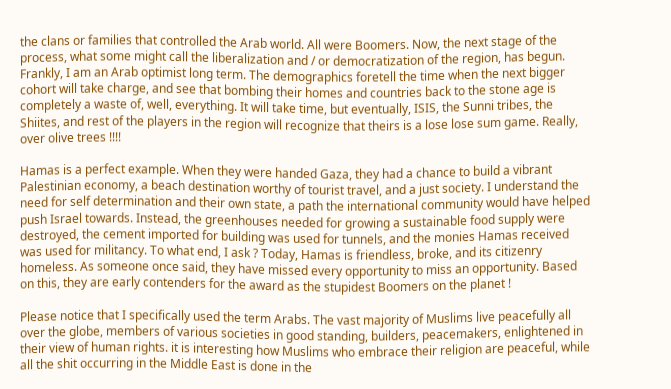the clans or families that controlled the Arab world. All were Boomers. Now, the next stage of the process, what some might call the liberalization and / or democratization of the region, has begun. Frankly, I am an Arab optimist long term. The demographics foretell the time when the next bigger cohort will take charge, and see that bombing their homes and countries back to the stone age is completely a waste of, well, everything. It will take time, but eventually, ISIS, the Sunni tribes, the Shiites, and rest of the players in the region will recognize that theirs is a lose lose sum game. Really, over olive trees !!!!

Hamas is a perfect example. When they were handed Gaza, they had a chance to build a vibrant Palestinian economy, a beach destination worthy of tourist travel, and a just society. I understand the need for self determination and their own state, a path the international community would have helped push Israel towards. Instead, the greenhouses needed for growing a sustainable food supply were destroyed, the cement imported for building was used for tunnels, and the monies Hamas received was used for militancy. To what end, I ask ? Today, Hamas is friendless, broke, and its citizenry homeless. As someone once said, they have missed every opportunity to miss an opportunity. Based on this, they are early contenders for the award as the stupidest Boomers on the planet !

Please notice that I specifically used the term Arabs. The vast majority of Muslims live peacefully all over the globe, members of various societies in good standing, builders, peacemakers, enlightened in their view of human rights. it is interesting how Muslims who embrace their religion are peaceful, while all the shit occurring in the Middle East is done in the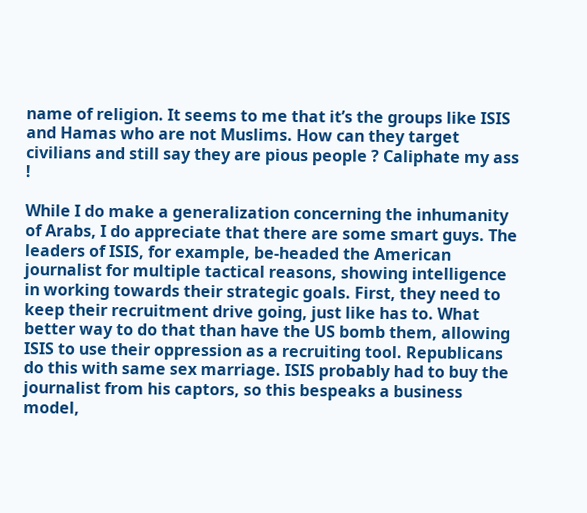name of religion. It seems to me that it’s the groups like ISIS and Hamas who are not Muslims. How can they target civilians and still say they are pious people ? Caliphate my ass !

While I do make a generalization concerning the inhumanity of Arabs, I do appreciate that there are some smart guys. The leaders of ISIS, for example, be-headed the American journalist for multiple tactical reasons, showing intelligence in working towards their strategic goals. First, they need to keep their recruitment drive going, just like has to. What better way to do that than have the US bomb them, allowing ISIS to use their oppression as a recruiting tool. Republicans do this with same sex marriage. ISIS probably had to buy the journalist from his captors, so this bespeaks a business model,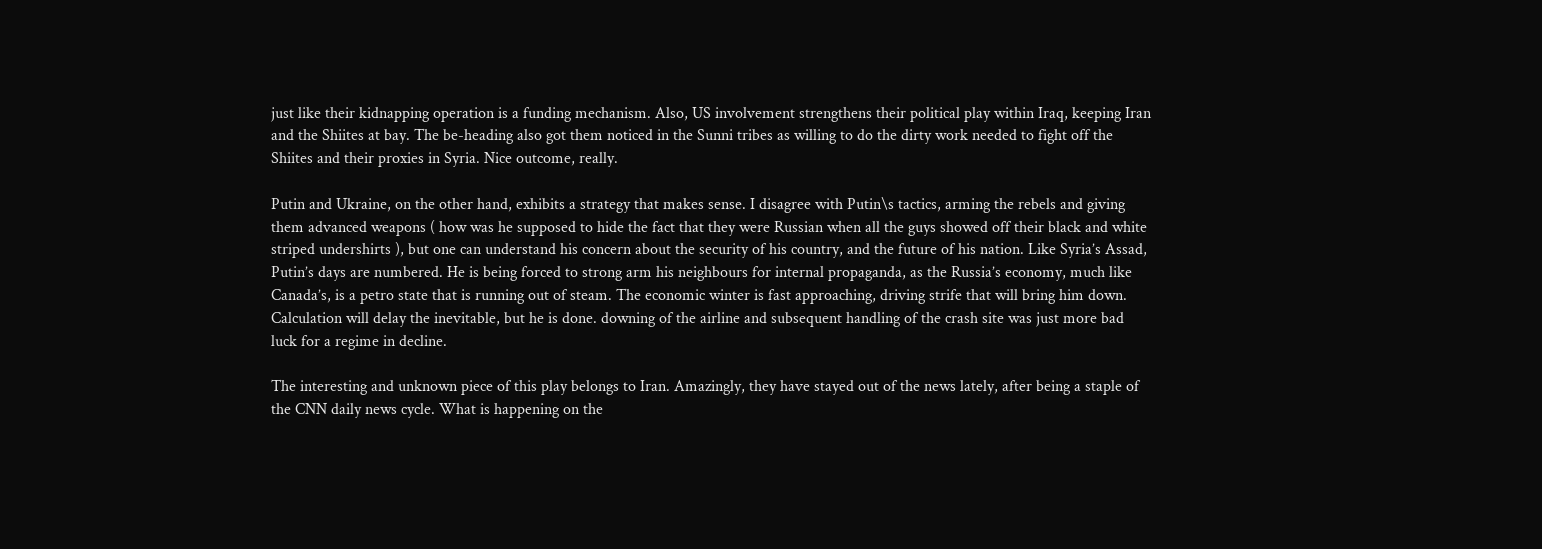just like their kidnapping operation is a funding mechanism. Also, US involvement strengthens their political play within Iraq, keeping Iran and the Shiites at bay. The be-heading also got them noticed in the Sunni tribes as willing to do the dirty work needed to fight off the Shiites and their proxies in Syria. Nice outcome, really.

Putin and Ukraine, on the other hand, exhibits a strategy that makes sense. I disagree with Putin\s tactics, arming the rebels and giving them advanced weapons ( how was he supposed to hide the fact that they were Russian when all the guys showed off their black and white striped undershirts ), but one can understand his concern about the security of his country, and the future of his nation. Like Syria’s Assad, Putin’s days are numbered. He is being forced to strong arm his neighbours for internal propaganda, as the Russia’s economy, much like Canada’s, is a petro state that is running out of steam. The economic winter is fast approaching, driving strife that will bring him down. Calculation will delay the inevitable, but he is done. downing of the airline and subsequent handling of the crash site was just more bad luck for a regime in decline.

The interesting and unknown piece of this play belongs to Iran. Amazingly, they have stayed out of the news lately, after being a staple of the CNN daily news cycle. What is happening on the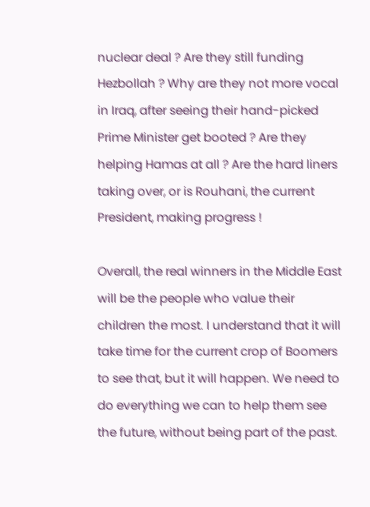nuclear deal ? Are they still funding Hezbollah ? Why are they not more vocal in Iraq, after seeing their hand-picked Prime Minister get booted ? Are they helping Hamas at all ? Are the hard liners taking over, or is Rouhani, the current President, making progress !

Overall, the real winners in the Middle East will be the people who value their children the most. I understand that it will take time for the current crop of Boomers to see that, but it will happen. We need to do everything we can to help them see the future, without being part of the past.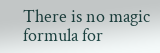There is no magic formula for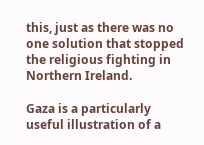this, just as there was no one solution that stopped the religious fighting in Northern Ireland.

Gaza is a particularly useful illustration of a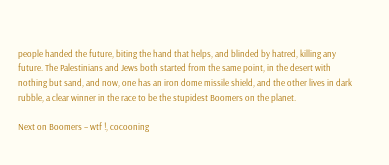people handed the future, biting the hand that helps, and blinded by hatred, killing any future. The Palestinians and Jews both started from the same point, in the desert with nothing but sand, and now, one has an iron dome missile shield, and the other lives in dark rubble, a clear winner in the race to be the stupidest Boomers on the planet.

Next on Boomers – wtf !, cocooning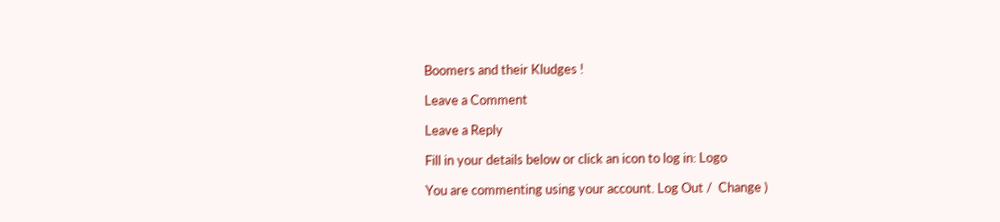Boomers and their Kludges !

Leave a Comment

Leave a Reply

Fill in your details below or click an icon to log in: Logo

You are commenting using your account. Log Out /  Change )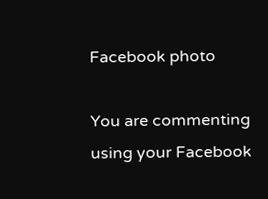Facebook photo

You are commenting using your Facebook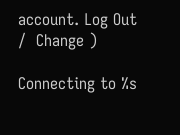account. Log Out /  Change )

Connecting to %s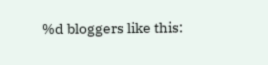%d bloggers like this: